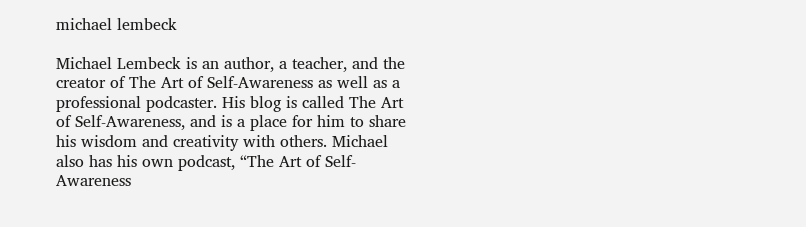michael lembeck

Michael Lembeck is an author, a teacher, and the creator of The Art of Self-Awareness as well as a professional podcaster. His blog is called The Art of Self-Awareness, and is a place for him to share his wisdom and creativity with others. Michael also has his own podcast, “The Art of Self-Awareness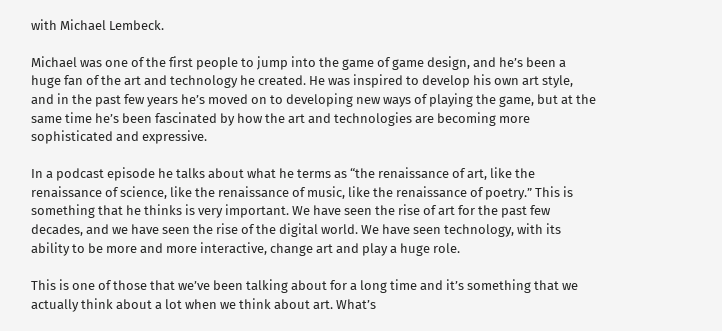with Michael Lembeck.

Michael was one of the first people to jump into the game of game design, and he’s been a huge fan of the art and technology he created. He was inspired to develop his own art style, and in the past few years he’s moved on to developing new ways of playing the game, but at the same time he’s been fascinated by how the art and technologies are becoming more sophisticated and expressive.

In a podcast episode he talks about what he terms as “the renaissance of art, like the renaissance of science, like the renaissance of music, like the renaissance of poetry.” This is something that he thinks is very important. We have seen the rise of art for the past few decades, and we have seen the rise of the digital world. We have seen technology, with its ability to be more and more interactive, change art and play a huge role.

This is one of those that we’ve been talking about for a long time and it’s something that we actually think about a lot when we think about art. What’s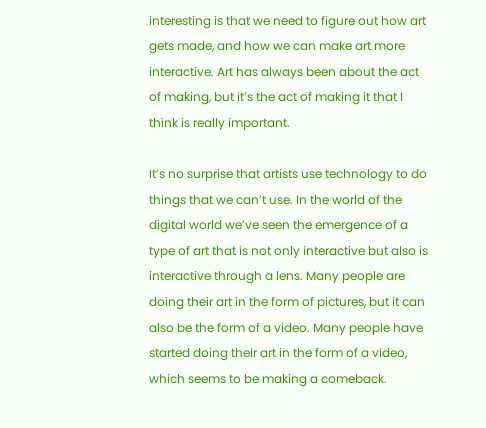interesting is that we need to figure out how art gets made, and how we can make art more interactive. Art has always been about the act of making, but it’s the act of making it that I think is really important.

It’s no surprise that artists use technology to do things that we can’t use. In the world of the digital world we’ve seen the emergence of a type of art that is not only interactive but also is interactive through a lens. Many people are doing their art in the form of pictures, but it can also be the form of a video. Many people have started doing their art in the form of a video, which seems to be making a comeback.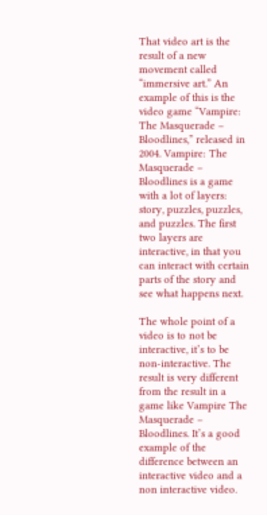That video art is the result of a new movement called “immersive art.” An example of this is the video game “Vampire: The Masquerade – Bloodlines,” released in 2004. Vampire: The Masquerade – Bloodlines is a game with a lot of layers: story, puzzles, puzzles, and puzzles. The first two layers are interactive, in that you can interact with certain parts of the story and see what happens next.

The whole point of a video is to not be interactive, it’s to be non-interactive. The result is very different from the result in a game like Vampire The Masquerade – Bloodlines. It’s a good example of the difference between an interactive video and a non interactive video.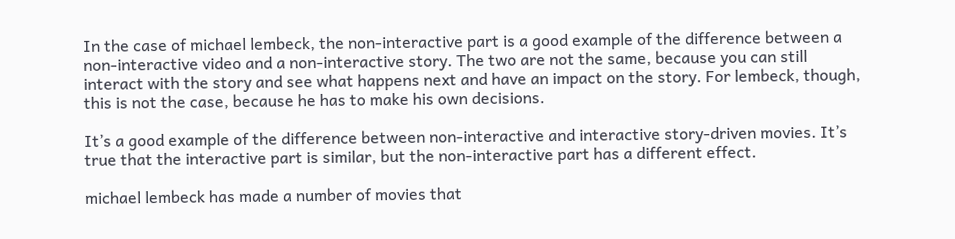In the case of michael lembeck, the non-interactive part is a good example of the difference between a non-interactive video and a non-interactive story. The two are not the same, because you can still interact with the story and see what happens next and have an impact on the story. For lembeck, though, this is not the case, because he has to make his own decisions.

It’s a good example of the difference between non-interactive and interactive story-driven movies. It’s true that the interactive part is similar, but the non-interactive part has a different effect.

michael lembeck has made a number of movies that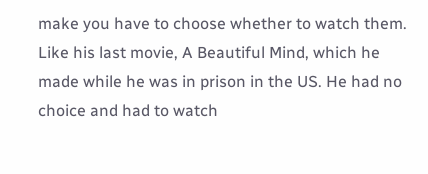make you have to choose whether to watch them. Like his last movie, A Beautiful Mind, which he made while he was in prison in the US. He had no choice and had to watch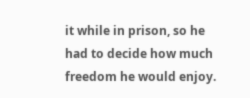it while in prison, so he had to decide how much freedom he would enjoy.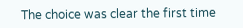The choice was clear the first time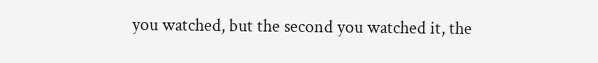you watched, but the second you watched it, the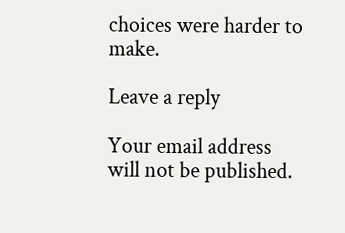choices were harder to make.

Leave a reply

Your email address will not be published.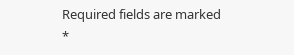Required fields are marked *